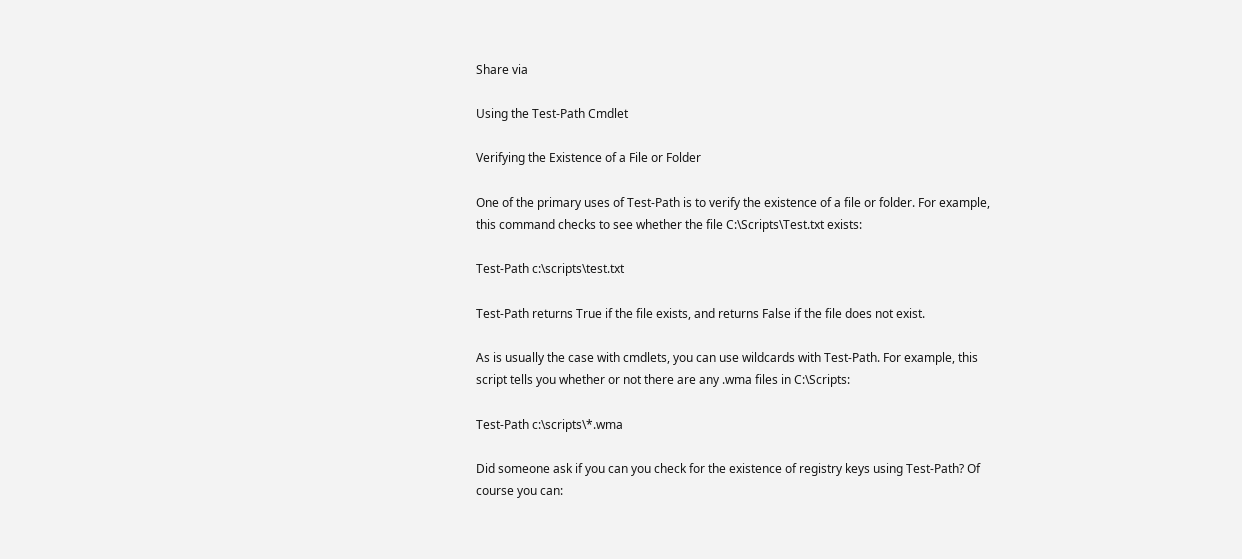Share via

Using the Test-Path Cmdlet

Verifying the Existence of a File or Folder

One of the primary uses of Test-Path is to verify the existence of a file or folder. For example, this command checks to see whether the file C:\Scripts\Test.txt exists:

Test-Path c:\scripts\test.txt

Test-Path returns True if the file exists, and returns False if the file does not exist.

As is usually the case with cmdlets, you can use wildcards with Test-Path. For example, this script tells you whether or not there are any .wma files in C:\Scripts:

Test-Path c:\scripts\*.wma

Did someone ask if you can you check for the existence of registry keys using Test-Path? Of course you can: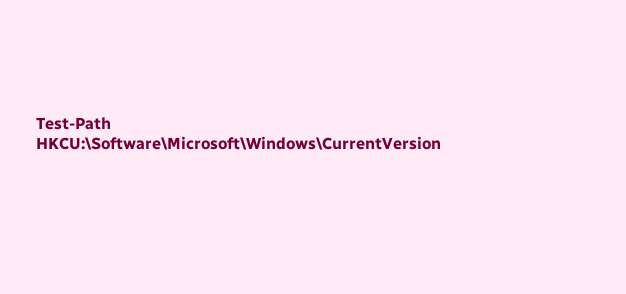Test-Path HKCU:\Software\Microsoft\Windows\CurrentVersion